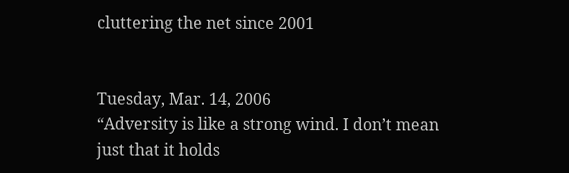cluttering the net since 2001


Tuesday, Mar. 14, 2006
“Adversity is like a strong wind. I don’t mean just that it holds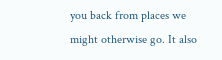you back from places we might otherwise go. It also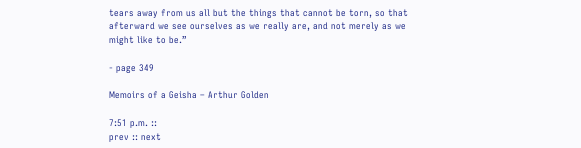tears away from us all but the things that cannot be torn, so that afterward we see ourselves as we really are, and not merely as we might like to be.”

- page 349

Memoirs of a Geisha – Arthur Golden

7:51 p.m. ::
prev :: next